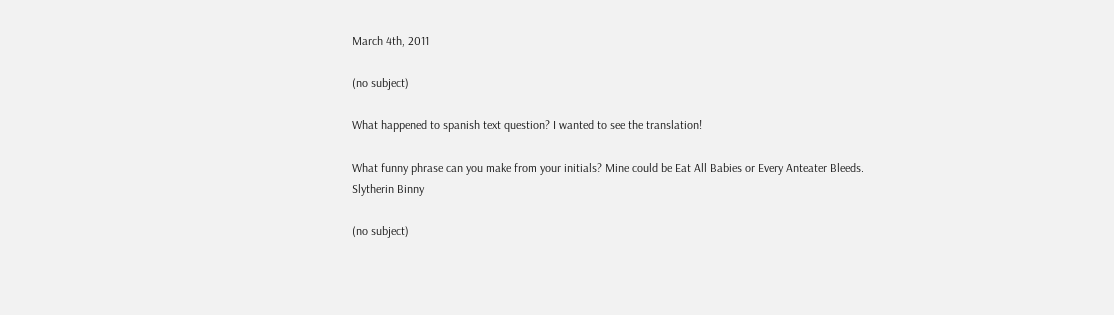March 4th, 2011

(no subject)

What happened to spanish text question? I wanted to see the translation!

What funny phrase can you make from your initials? Mine could be Eat All Babies or Every Anteater Bleeds.
Slytherin Binny

(no subject)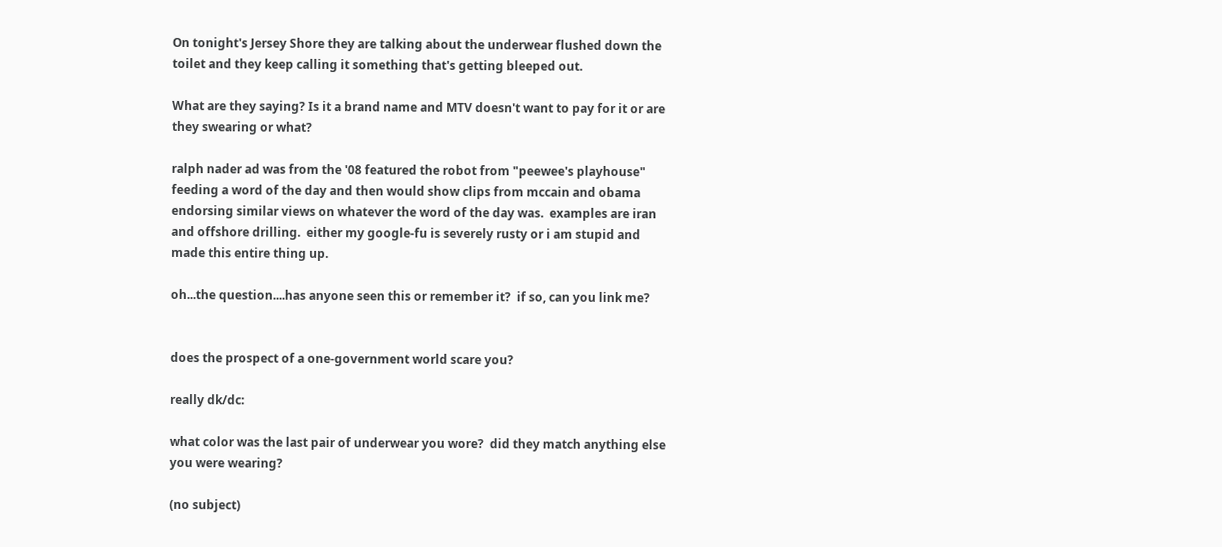On tonight's Jersey Shore they are talking about the underwear flushed down the toilet and they keep calling it something that's getting bleeped out.

What are they saying? Is it a brand name and MTV doesn't want to pay for it or are they swearing or what?

ralph nader ad was from the '08 featured the robot from "peewee's playhouse" feeding a word of the day and then would show clips from mccain and obama endorsing similar views on whatever the word of the day was.  examples are iran and offshore drilling.  either my google-fu is severely rusty or i am stupid and made this entire thing up.

oh...the question....has anyone seen this or remember it?  if so, can you link me?


does the prospect of a one-government world scare you?

really dk/dc:

what color was the last pair of underwear you wore?  did they match anything else you were wearing?

(no subject)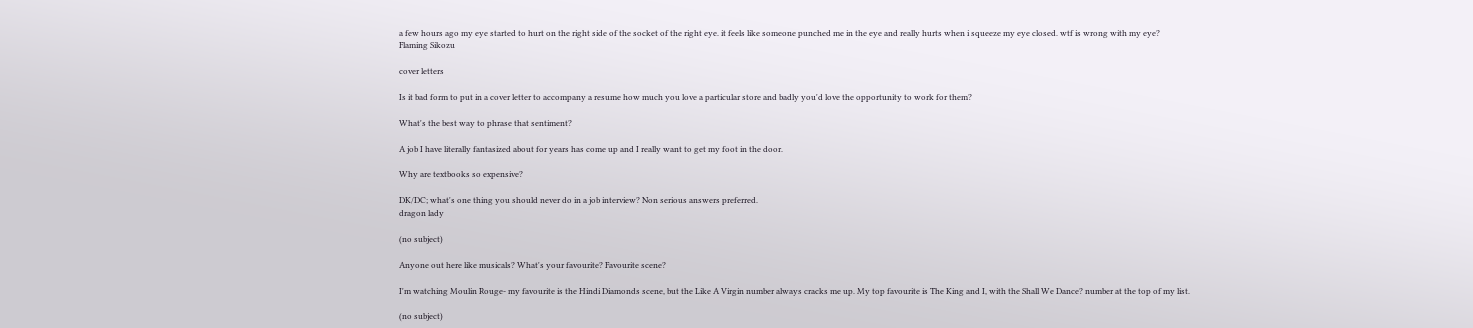a few hours ago my eye started to hurt on the right side of the socket of the right eye. it feels like someone punched me in the eye and really hurts when i squeeze my eye closed. wtf is wrong with my eye?
Flaming Sikozu

cover letters

Is it bad form to put in a cover letter to accompany a resume how much you love a particular store and badly you'd love the opportunity to work for them?

What's the best way to phrase that sentiment?

A job I have literally fantasized about for years has come up and I really want to get my foot in the door.

Why are textbooks so expensive?

DK/DC; what's one thing you should never do in a job interview? Non serious answers preferred.
dragon lady

(no subject)

Anyone out here like musicals? What's your favourite? Favourite scene?

I'm watching Moulin Rouge- my favourite is the Hindi Diamonds scene, but the Like A Virgin number always cracks me up. My top favourite is The King and I, with the Shall We Dance? number at the top of my list.

(no subject)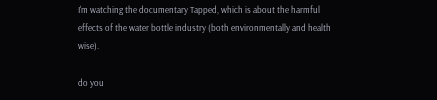I'm watching the documentary Tapped, which is about the harmful effects of the water bottle industry (both environmentally and health wise).

do you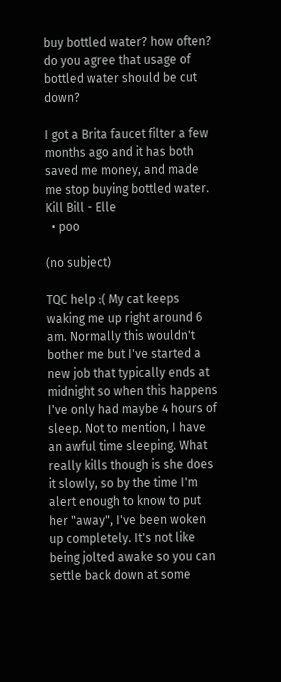buy bottled water? how often? do you agree that usage of bottled water should be cut down?

I got a Brita faucet filter a few months ago and it has both saved me money, and made me stop buying bottled water.
Kill Bill - Elle
  • poo

(no subject)

TQC help :( My cat keeps waking me up right around 6 am. Normally this wouldn't bother me but I've started a new job that typically ends at midnight so when this happens I've only had maybe 4 hours of sleep. Not to mention, I have an awful time sleeping. What really kills though is she does it slowly, so by the time I'm alert enough to know to put her "away", I've been woken up completely. It's not like being jolted awake so you can settle back down at some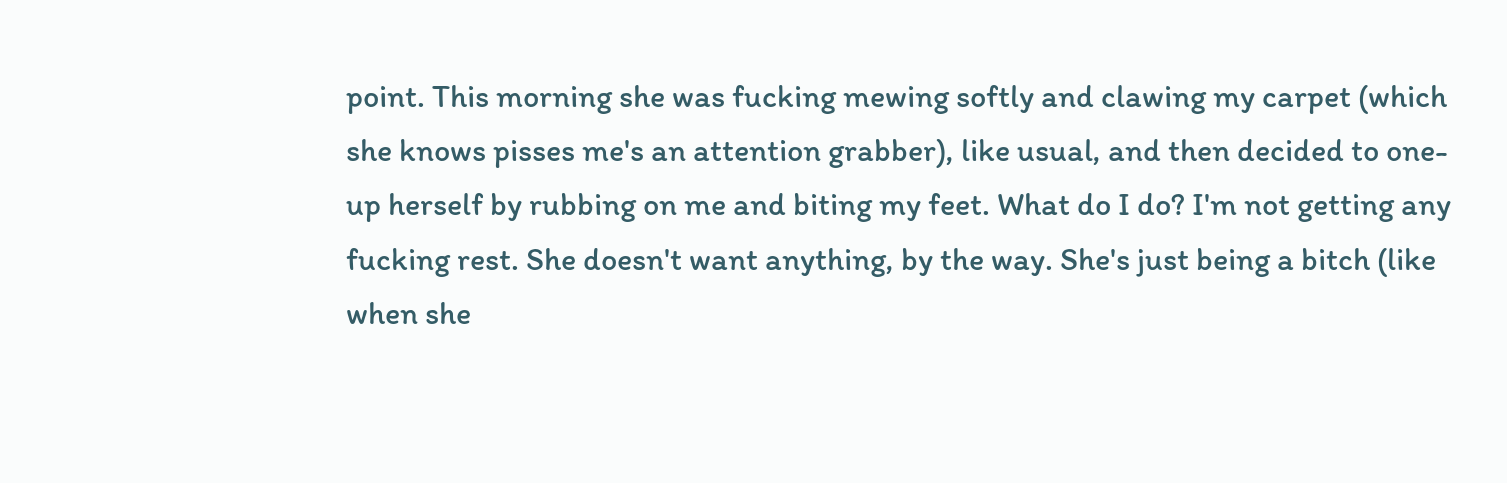point. This morning she was fucking mewing softly and clawing my carpet (which she knows pisses me's an attention grabber), like usual, and then decided to one-up herself by rubbing on me and biting my feet. What do I do? I'm not getting any fucking rest. She doesn't want anything, by the way. She's just being a bitch (like when she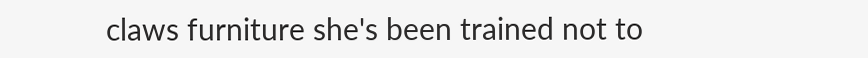claws furniture she's been trained not to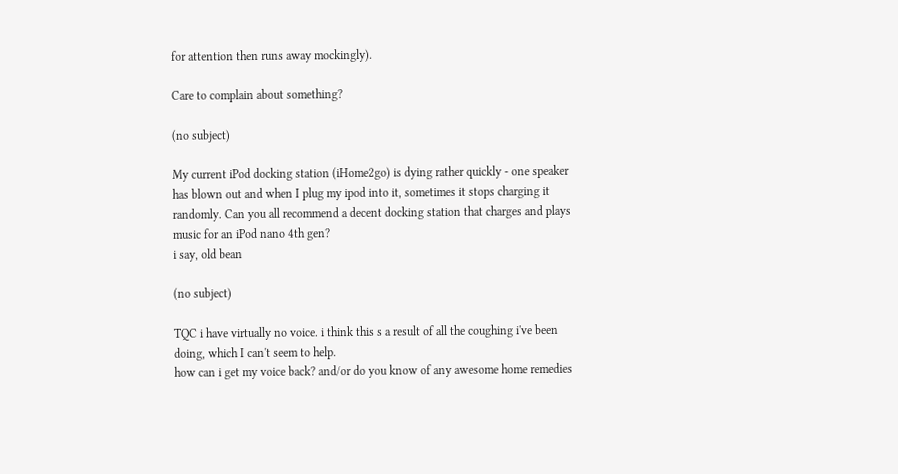for attention then runs away mockingly).

Care to complain about something?

(no subject)

My current iPod docking station (iHome2go) is dying rather quickly - one speaker has blown out and when I plug my ipod into it, sometimes it stops charging it randomly. Can you all recommend a decent docking station that charges and plays music for an iPod nano 4th gen?
i say, old bean

(no subject)

TQC i have virtually no voice. i think this s a result of all the coughing i've been doing, which I can't seem to help.
how can i get my voice back? and/or do you know of any awesome home remedies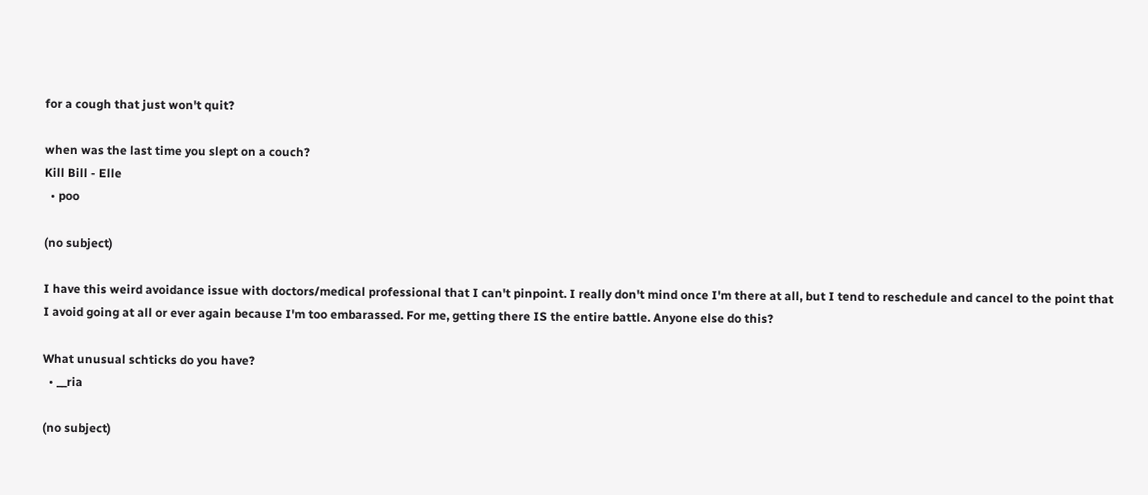for a cough that just won't quit?

when was the last time you slept on a couch?
Kill Bill - Elle
  • poo

(no subject)

I have this weird avoidance issue with doctors/medical professional that I can't pinpoint. I really don't mind once I'm there at all, but I tend to reschedule and cancel to the point that I avoid going at all or ever again because I'm too embarassed. For me, getting there IS the entire battle. Anyone else do this?

What unusual schticks do you have?
  • __ria

(no subject)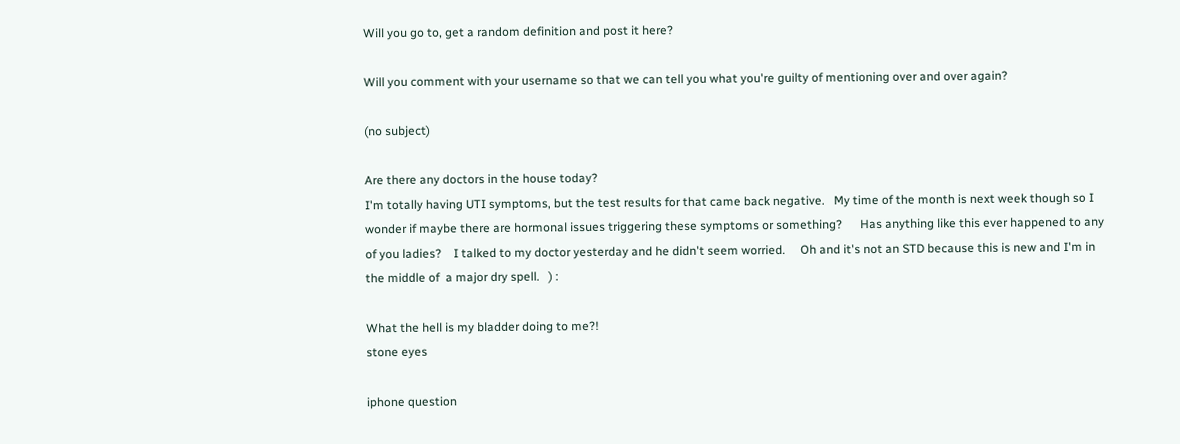Will you go to, get a random definition and post it here?

Will you comment with your username so that we can tell you what you're guilty of mentioning over and over again?

(no subject)

Are there any doctors in the house today?
I'm totally having UTI symptoms, but the test results for that came back negative.   My time of the month is next week though so I wonder if maybe there are hormonal issues triggering these symptoms or something?      Has anything like this ever happened to any of you ladies?    I talked to my doctor yesterday and he didn't seem worried.     Oh and it's not an STD because this is new and I'm in the middle of  a major dry spell.   ) :

What the hell is my bladder doing to me?!
stone eyes

iphone question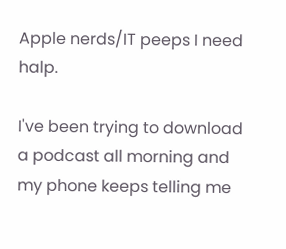Apple nerds/IT peeps I need halp.

I've been trying to download a podcast all morning and my phone keeps telling me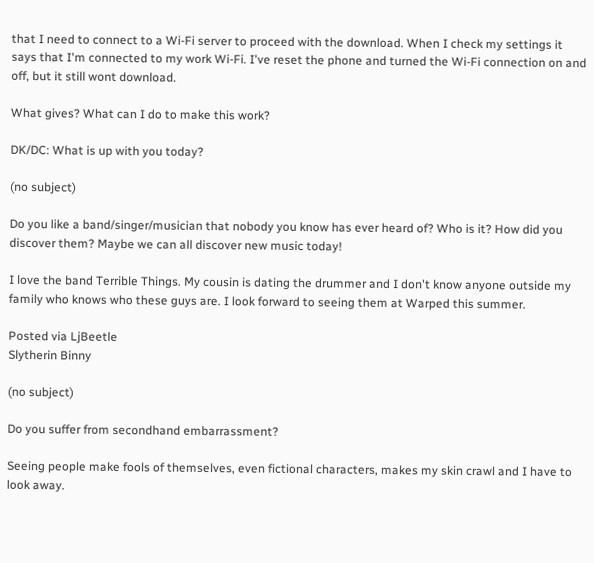that I need to connect to a Wi-Fi server to proceed with the download. When I check my settings it says that I'm connected to my work Wi-Fi. I've reset the phone and turned the Wi-Fi connection on and off, but it still wont download.

What gives? What can I do to make this work?

DK/DC: What is up with you today?

(no subject)

Do you like a band/singer/musician that nobody you know has ever heard of? Who is it? How did you discover them? Maybe we can all discover new music today!

I love the band Terrible Things. My cousin is dating the drummer and I don't know anyone outside my family who knows who these guys are. I look forward to seeing them at Warped this summer.

Posted via LjBeetle
Slytherin Binny

(no subject)

Do you suffer from secondhand embarrassment?

Seeing people make fools of themselves, even fictional characters, makes my skin crawl and I have to look away.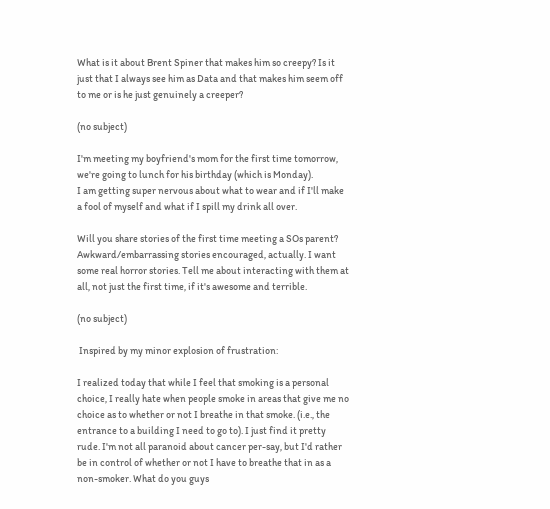What is it about Brent Spiner that makes him so creepy? Is it just that I always see him as Data and that makes him seem off to me or is he just genuinely a creeper?

(no subject)

I'm meeting my boyfriend's mom for the first time tomorrow, we're going to lunch for his birthday (which is Monday).
I am getting super nervous about what to wear and if I'll make a fool of myself and what if I spill my drink all over.

Will you share stories of the first time meeting a SOs parent?
Awkward/embarrassing stories encouraged, actually. I want some real horror stories. Tell me about interacting with them at all, not just the first time, if it's awesome and terrible.

(no subject)

 Inspired by my minor explosion of frustration:

I realized today that while I feel that smoking is a personal choice, I really hate when people smoke in areas that give me no choice as to whether or not I breathe in that smoke. (i.e., the entrance to a building I need to go to). I just find it pretty rude. I'm not all paranoid about cancer per-say, but I'd rather be in control of whether or not I have to breathe that in as a non-smoker. What do you guys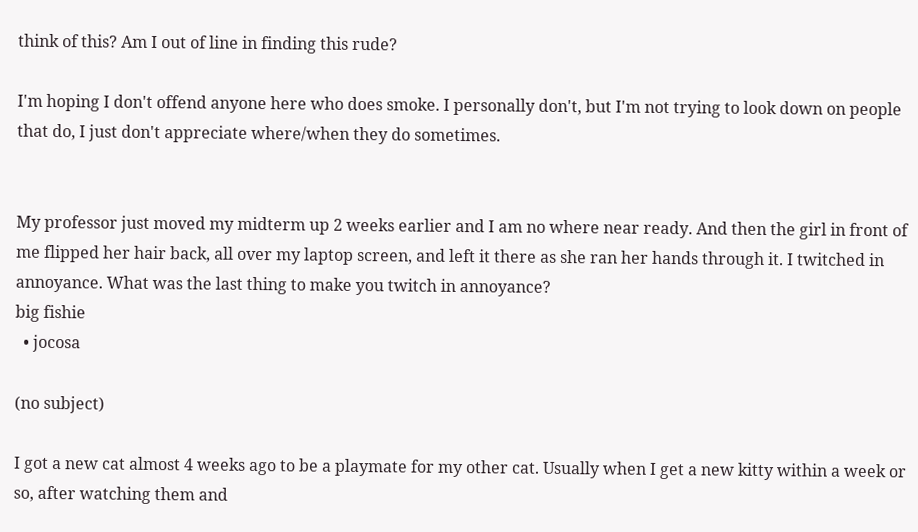think of this? Am I out of line in finding this rude?

I'm hoping I don't offend anyone here who does smoke. I personally don't, but I'm not trying to look down on people that do, I just don't appreciate where/when they do sometimes.


My professor just moved my midterm up 2 weeks earlier and I am no where near ready. And then the girl in front of me flipped her hair back, all over my laptop screen, and left it there as she ran her hands through it. I twitched in annoyance. What was the last thing to make you twitch in annoyance?
big fishie
  • jocosa

(no subject)

I got a new cat almost 4 weeks ago to be a playmate for my other cat. Usually when I get a new kitty within a week or so, after watching them and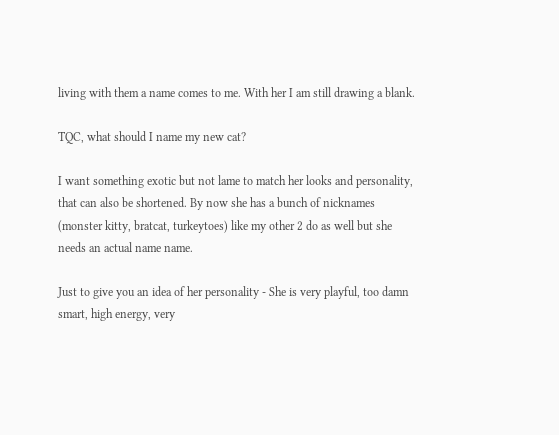living with them a name comes to me. With her I am still drawing a blank.

TQC, what should I name my new cat?

I want something exotic but not lame to match her looks and personality, that can also be shortened. By now she has a bunch of nicknames (monster kitty, bratcat, turkeytoes) like my other 2 do as well but she needs an actual name name.

Just to give you an idea of her personality - She is very playful, too damn smart, high energy, very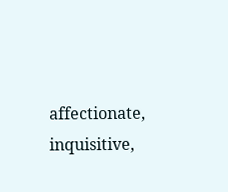affectionate, inquisitive,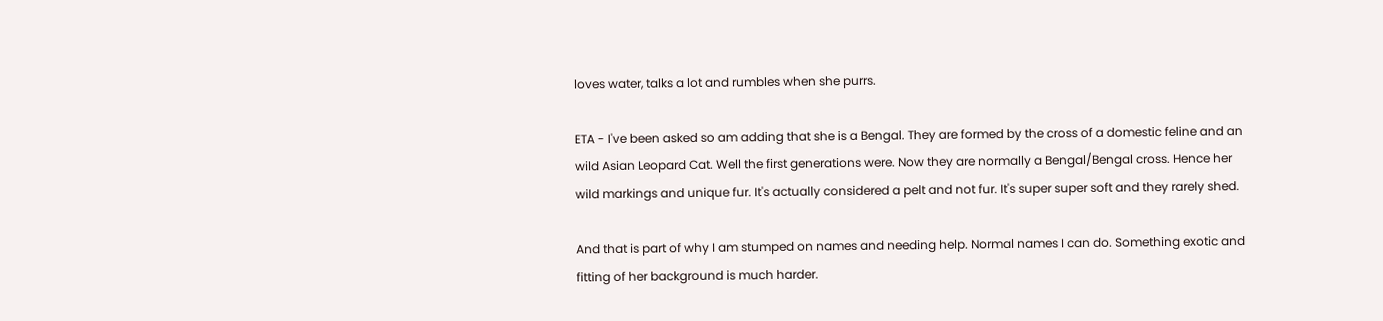loves water, talks a lot and rumbles when she purrs.

ETA - I've been asked so am adding that she is a Bengal. They are formed by the cross of a domestic feline and an wild Asian Leopard Cat. Well the first generations were. Now they are normally a Bengal/Bengal cross. Hence her wild markings and unique fur. It's actually considered a pelt and not fur. It's super super soft and they rarely shed.

And that is part of why I am stumped on names and needing help. Normal names I can do. Something exotic and fitting of her background is much harder.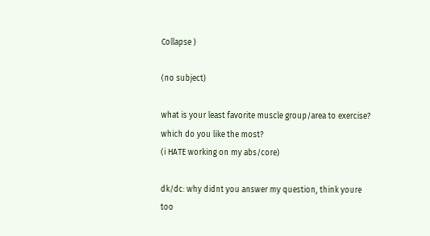Collapse )

(no subject)

what is your least favorite muscle group/area to exercise? which do you like the most?
(i HATE working on my abs/core)

dk/dc: why didnt you answer my question, think youre too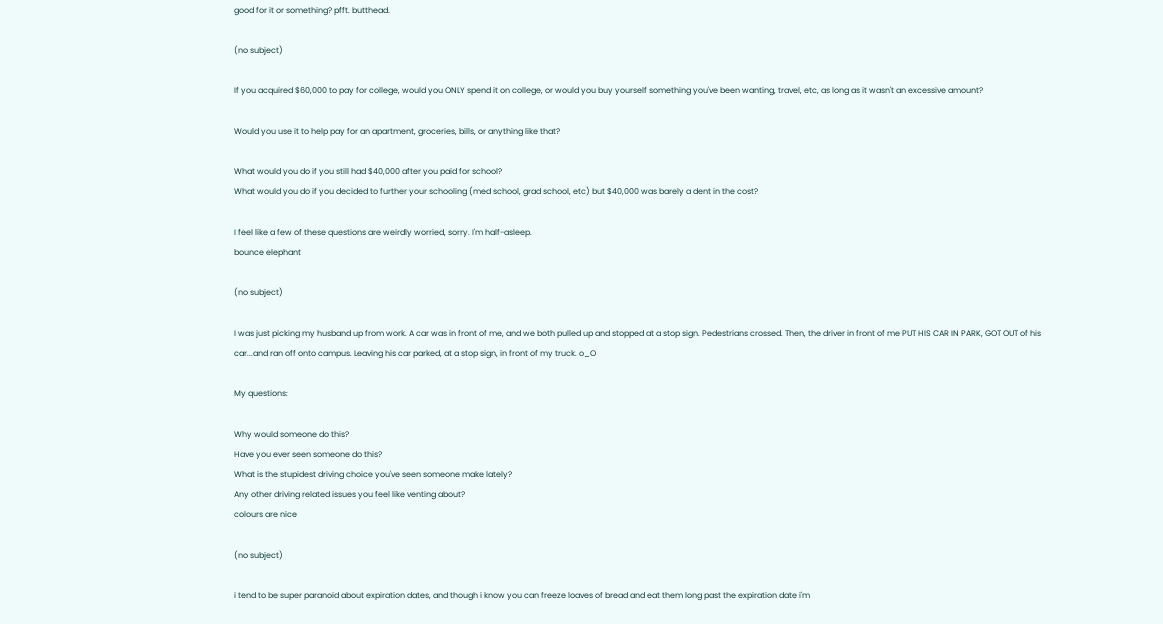good for it or something? pfft. butthead.

(no subject)

If you acquired $60,000 to pay for college, would you ONLY spend it on college, or would you buy yourself something you've been wanting, travel, etc, as long as it wasn't an excessive amount?

Would you use it to help pay for an apartment, groceries, bills, or anything like that?

What would you do if you still had $40,000 after you paid for school?
What would you do if you decided to further your schooling (med school, grad school, etc) but $40,000 was barely a dent in the cost?

I feel like a few of these questions are weirdly worried, sorry. I'm half-asleep.
bounce elephant

(no subject)

I was just picking my husband up from work. A car was in front of me, and we both pulled up and stopped at a stop sign. Pedestrians crossed. Then, the driver in front of me PUT HIS CAR IN PARK, GOT OUT of his car...and ran off onto campus. Leaving his car parked, at a stop sign, in front of my truck. o_O

My questions:

Why would someone do this?
Have you ever seen someone do this?
What is the stupidest driving choice you've seen someone make lately?
Any other driving related issues you feel like venting about?
colours are nice

(no subject)

i tend to be super paranoid about expiration dates, and though i know you can freeze loaves of bread and eat them long past the expiration date i'm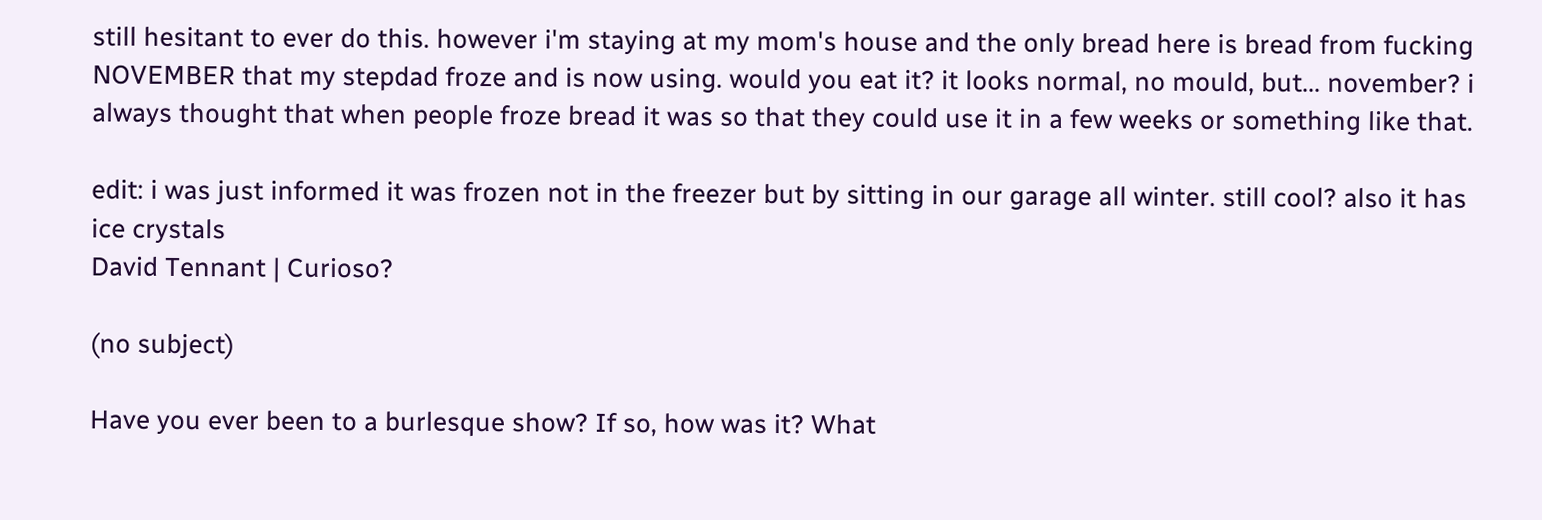still hesitant to ever do this. however i'm staying at my mom's house and the only bread here is bread from fucking NOVEMBER that my stepdad froze and is now using. would you eat it? it looks normal, no mould, but... november? i always thought that when people froze bread it was so that they could use it in a few weeks or something like that.

edit: i was just informed it was frozen not in the freezer but by sitting in our garage all winter. still cool? also it has ice crystals
David Tennant | Curioso?

(no subject)

Have you ever been to a burlesque show? If so, how was it? What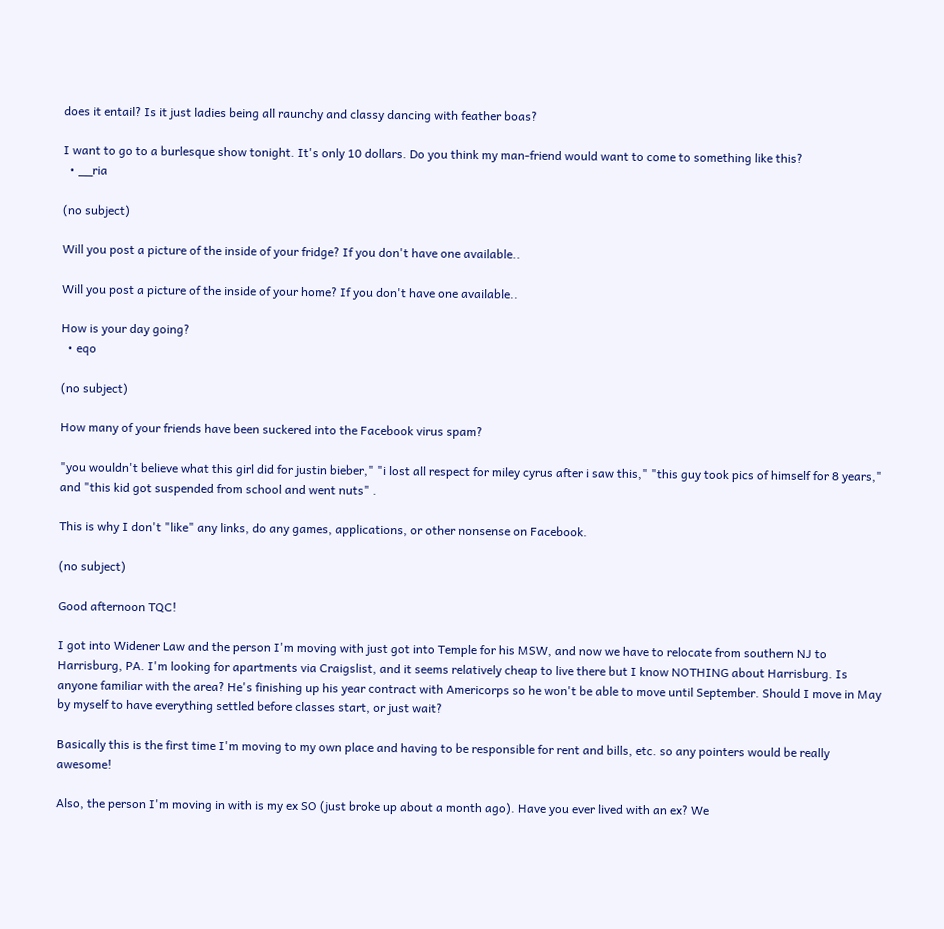does it entail? Is it just ladies being all raunchy and classy dancing with feather boas?

I want to go to a burlesque show tonight. It's only 10 dollars. Do you think my man-friend would want to come to something like this?
  • __ria

(no subject)

Will you post a picture of the inside of your fridge? If you don't have one available..

Will you post a picture of the inside of your home? If you don't have one available..

How is your day going?
  • eqo

(no subject)

How many of your friends have been suckered into the Facebook virus spam?

"you wouldn't believe what this girl did for justin bieber," "i lost all respect for miley cyrus after i saw this," "this guy took pics of himself for 8 years," and "this kid got suspended from school and went nuts" .

This is why I don't "like" any links, do any games, applications, or other nonsense on Facebook.

(no subject)

Good afternoon TQC!

I got into Widener Law and the person I'm moving with just got into Temple for his MSW, and now we have to relocate from southern NJ to Harrisburg, PA. I'm looking for apartments via Craigslist, and it seems relatively cheap to live there but I know NOTHING about Harrisburg. Is anyone familiar with the area? He's finishing up his year contract with Americorps so he won't be able to move until September. Should I move in May by myself to have everything settled before classes start, or just wait?

Basically this is the first time I'm moving to my own place and having to be responsible for rent and bills, etc. so any pointers would be really awesome!

Also, the person I'm moving in with is my ex SO (just broke up about a month ago). Have you ever lived with an ex? We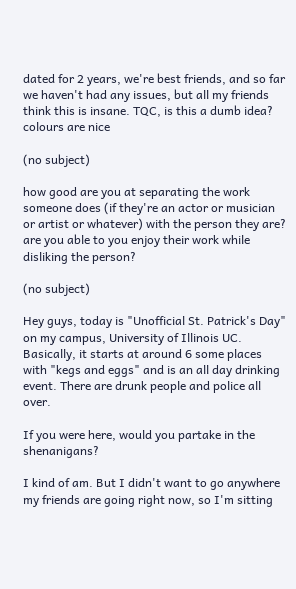dated for 2 years, we're best friends, and so far we haven't had any issues, but all my friends think this is insane. TQC, is this a dumb idea?
colours are nice

(no subject)

how good are you at separating the work someone does (if they're an actor or musician or artist or whatever) with the person they are? are you able to you enjoy their work while disliking the person?

(no subject)

Hey guys, today is "Unofficial St. Patrick's Day" on my campus, University of Illinois UC. Basically, it starts at around 6 some places with "kegs and eggs" and is an all day drinking event. There are drunk people and police all over.

If you were here, would you partake in the shenanigans?

I kind of am. But I didn't want to go anywhere my friends are going right now, so I'm sitting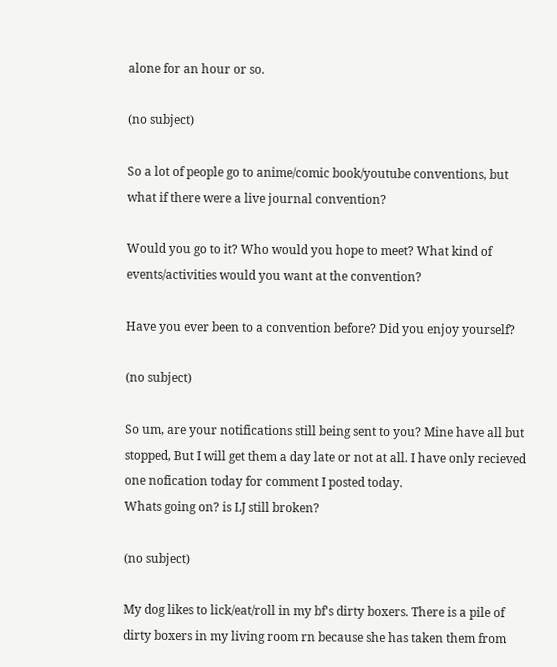alone for an hour or so.

(no subject)

So a lot of people go to anime/comic book/youtube conventions, but what if there were a live journal convention?

Would you go to it? Who would you hope to meet? What kind of events/activities would you want at the convention?

Have you ever been to a convention before? Did you enjoy yourself?

(no subject)

So um, are your notifications still being sent to you? Mine have all but stopped, But I will get them a day late or not at all. I have only recieved one nofication today for comment I posted today.
Whats going on? is LJ still broken?

(no subject)

My dog likes to lick/eat/roll in my bf's dirty boxers. There is a pile of dirty boxers in my living room rn because she has taken them from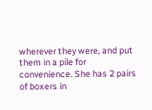wherever they were, and put them in a pile for convenience. She has 2 pairs of boxers in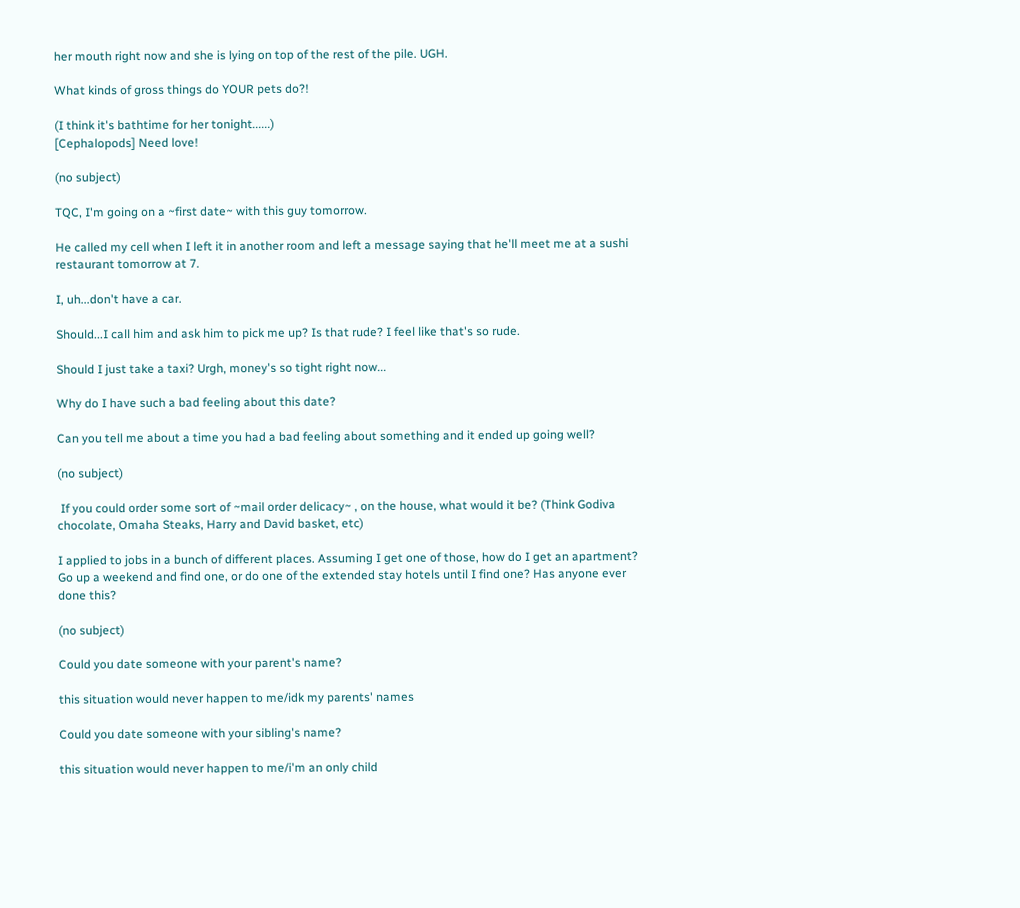her mouth right now and she is lying on top of the rest of the pile. UGH.

What kinds of gross things do YOUR pets do?!

(I think it's bathtime for her tonight......)
[Cephalopods] Need love!

(no subject)

TQC, I'm going on a ~first date~ with this guy tomorrow.

He called my cell when I left it in another room and left a message saying that he'll meet me at a sushi restaurant tomorrow at 7.

I, uh...don't have a car.

Should...I call him and ask him to pick me up? Is that rude? I feel like that's so rude.

Should I just take a taxi? Urgh, money's so tight right now...

Why do I have such a bad feeling about this date?

Can you tell me about a time you had a bad feeling about something and it ended up going well?

(no subject)

 If you could order some sort of ~mail order delicacy~ , on the house, what would it be? (Think Godiva chocolate, Omaha Steaks, Harry and David basket, etc)

I applied to jobs in a bunch of different places. Assuming I get one of those, how do I get an apartment? Go up a weekend and find one, or do one of the extended stay hotels until I find one? Has anyone ever done this?

(no subject)

Could you date someone with your parent's name?

this situation would never happen to me/idk my parents' names

Could you date someone with your sibling's name?

this situation would never happen to me/i'm an only child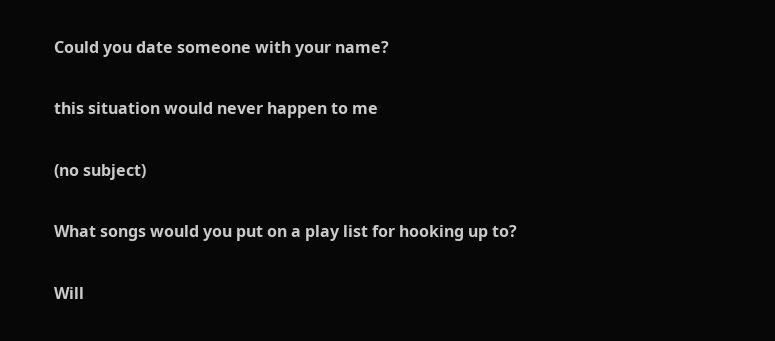Could you date someone with your name?

this situation would never happen to me

(no subject)

What songs would you put on a play list for hooking up to?

Will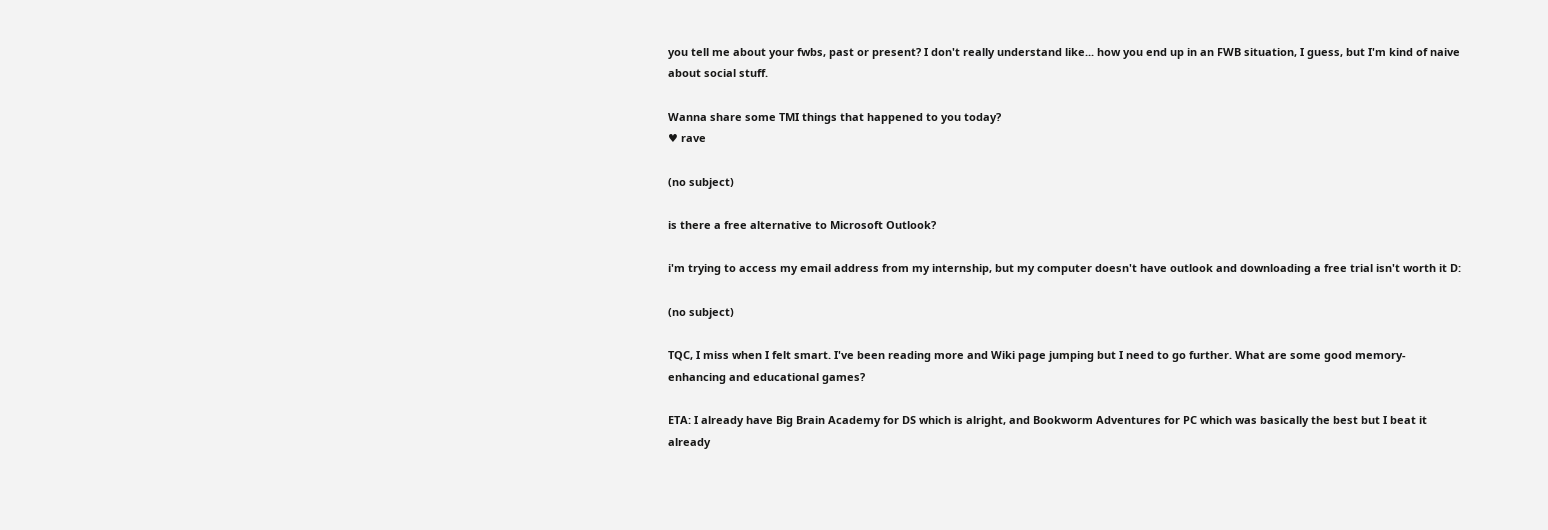you tell me about your fwbs, past or present? I don't really understand like... how you end up in an FWB situation, I guess, but I'm kind of naive about social stuff.

Wanna share some TMI things that happened to you today?
♥ rave

(no subject)

is there a free alternative to Microsoft Outlook?

i'm trying to access my email address from my internship, but my computer doesn't have outlook and downloading a free trial isn't worth it D:

(no subject)

TQC, I miss when I felt smart. I've been reading more and Wiki page jumping but I need to go further. What are some good memory-enhancing and educational games?

ETA: I already have Big Brain Academy for DS which is alright, and Bookworm Adventures for PC which was basically the best but I beat it already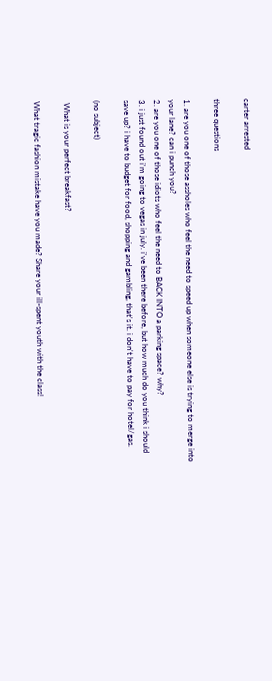carter arrested

three questions

1. are you one of those assholes who feel the need to speed up when someone else is trying to merge into your lane? can i punch you?
2. are you one of those idiots who feel the need to BACK INTO a parking space? why?
3. i just found out i'm going to vegas in july. i've been there before, but how much do you think i should save up? i have to budget for food, shopping and gambling, that's it. i don't have to pay for hotel/gas.

(no subject)

 What is your perfect breakfast?

What tragic fashion mistake have you made? Share your ill-spent youth with the class!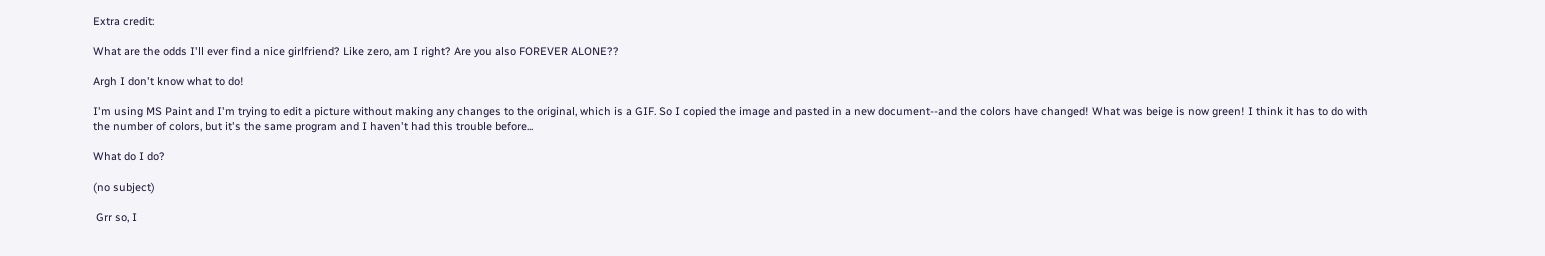Extra credit:

What are the odds I'll ever find a nice girlfriend? Like zero, am I right? Are you also FOREVER ALONE??

Argh I don't know what to do!

I'm using MS Paint and I'm trying to edit a picture without making any changes to the original, which is a GIF. So I copied the image and pasted in a new document--and the colors have changed! What was beige is now green! I think it has to do with the number of colors, but it's the same program and I haven't had this trouble before...

What do I do?

(no subject)

 Grr so, I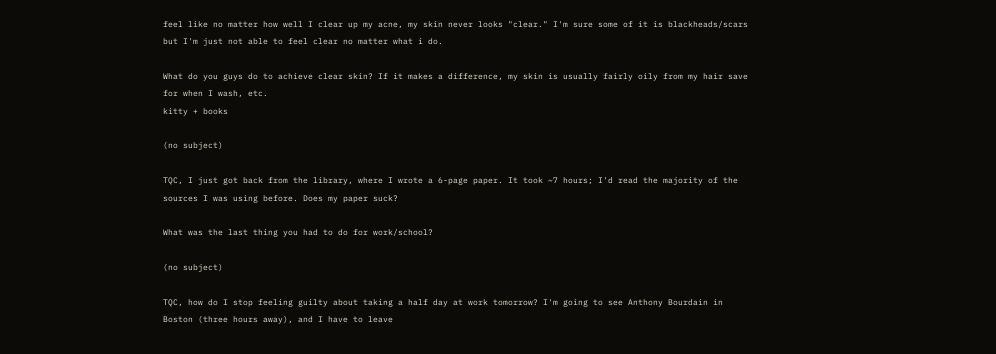feel like no matter how well I clear up my acne, my skin never looks "clear." I'm sure some of it is blackheads/scars but I'm just not able to feel clear no matter what i do.

What do you guys do to achieve clear skin? If it makes a difference, my skin is usually fairly oily from my hair save for when I wash, etc.
kitty + books

(no subject)

TQC, I just got back from the library, where I wrote a 6-page paper. It took ~7 hours; I'd read the majority of the sources I was using before. Does my paper suck?

What was the last thing you had to do for work/school?

(no subject)

TQC, how do I stop feeling guilty about taking a half day at work tomorrow? I'm going to see Anthony Bourdain in Boston (three hours away), and I have to leave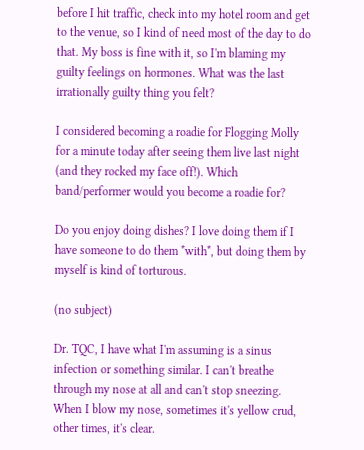before I hit traffic, check into my hotel room and get to the venue, so I kind of need most of the day to do that. My boss is fine with it, so I'm blaming my guilty feelings on hormones. What was the last irrationally guilty thing you felt?

I considered becoming a roadie for Flogging Molly for a minute today after seeing them live last night (and they rocked my face off!). Which band/performer would you become a roadie for?

Do you enjoy doing dishes? I love doing them if I have someone to do them *with*, but doing them by myself is kind of torturous.

(no subject)

Dr. TQC, I have what I'm assuming is a sinus infection or something similar. I can't breathe through my nose at all and can't stop sneezing. When I blow my nose, sometimes it's yellow crud, other times, it's clear.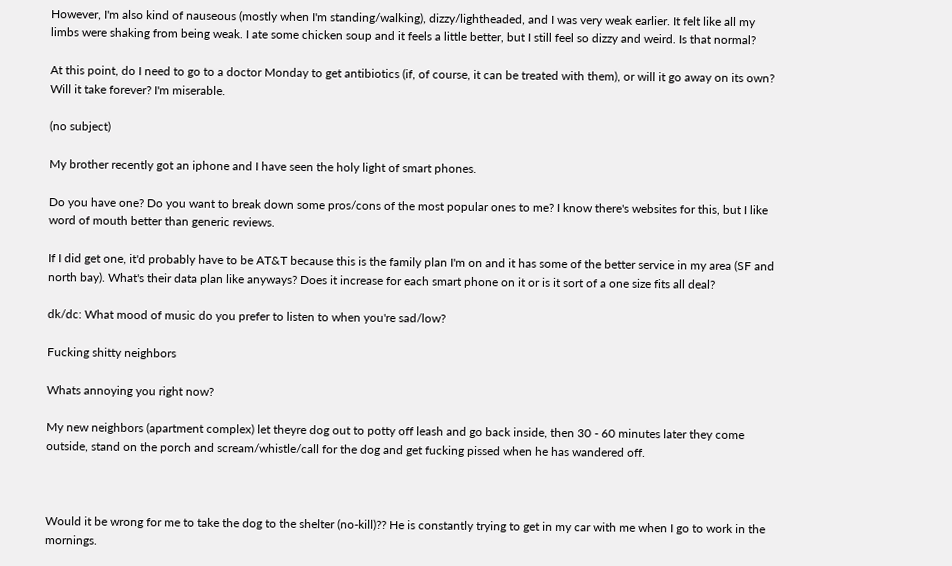However, I'm also kind of nauseous (mostly when I'm standing/walking), dizzy/lightheaded, and I was very weak earlier. It felt like all my limbs were shaking from being weak. I ate some chicken soup and it feels a little better, but I still feel so dizzy and weird. Is that normal?

At this point, do I need to go to a doctor Monday to get antibiotics (if, of course, it can be treated with them), or will it go away on its own? Will it take forever? I'm miserable.

(no subject)

My brother recently got an iphone and I have seen the holy light of smart phones.

Do you have one? Do you want to break down some pros/cons of the most popular ones to me? I know there's websites for this, but I like word of mouth better than generic reviews.

If I did get one, it'd probably have to be AT&T because this is the family plan I'm on and it has some of the better service in my area (SF and north bay). What's their data plan like anyways? Does it increase for each smart phone on it or is it sort of a one size fits all deal?

dk/dc: What mood of music do you prefer to listen to when you're sad/low?

Fucking shitty neighbors

Whats annoying you right now?

My new neighbors (apartment complex) let theyre dog out to potty off leash and go back inside, then 30 - 60 minutes later they come outside, stand on the porch and scream/whistle/call for the dog and get fucking pissed when he has wandered off.



Would it be wrong for me to take the dog to the shelter (no-kill)?? He is constantly trying to get in my car with me when I go to work in the mornings.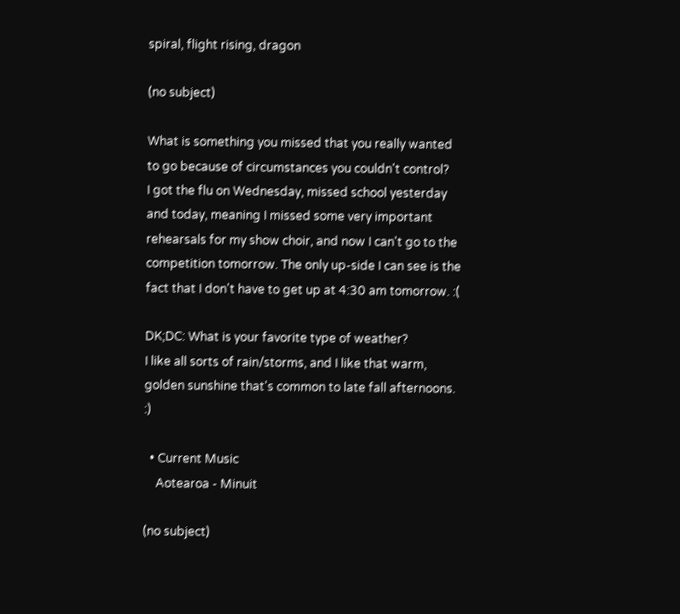spiral, flight rising, dragon

(no subject)

What is something you missed that you really wanted to go because of circumstances you couldn't control?
I got the flu on Wednesday, missed school yesterday and today, meaning I missed some very important rehearsals for my show choir, and now I can't go to the competition tomorrow. The only up-side I can see is the fact that I don't have to get up at 4:30 am tomorrow. :(

DK;DC: What is your favorite type of weather?
I like all sorts of rain/storms, and I like that warm, golden sunshine that's common to late fall afternoons. :)

  • Current Music
    Aotearoa - Minuit

(no subject)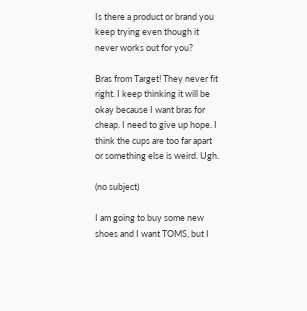Is there a product or brand you keep trying even though it never works out for you?

Bras from Target! They never fit right. I keep thinking it will be okay because I want bras for cheap. I need to give up hope. I think the cups are too far apart or something else is weird. Ugh.

(no subject)

I am going to buy some new shoes and I want TOMS, but I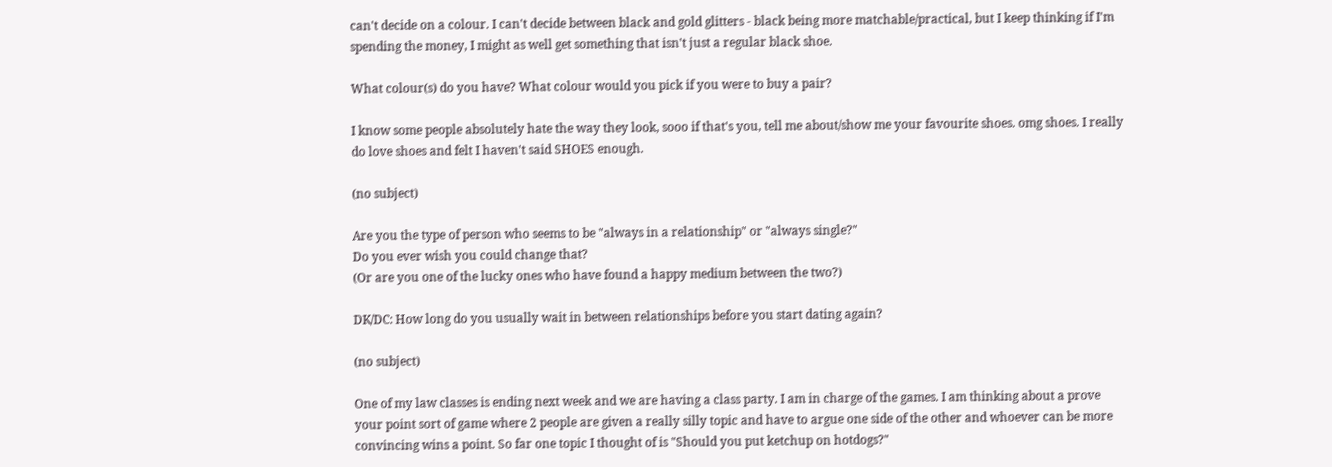can't decide on a colour. I can't decide between black and gold glitters - black being more matchable/practical, but I keep thinking if I'm spending the money, I might as well get something that isn't just a regular black shoe.

What colour(s) do you have? What colour would you pick if you were to buy a pair?

I know some people absolutely hate the way they look, sooo if that's you, tell me about/show me your favourite shoes. omg shoes. I really do love shoes and felt I haven't said SHOES enough.

(no subject)

Are you the type of person who seems to be "always in a relationship" or "always single?"
Do you ever wish you could change that?
(Or are you one of the lucky ones who have found a happy medium between the two?)

DK/DC: How long do you usually wait in between relationships before you start dating again?

(no subject)

One of my law classes is ending next week and we are having a class party. I am in charge of the games. I am thinking about a prove your point sort of game where 2 people are given a really silly topic and have to argue one side of the other and whoever can be more convincing wins a point. So far one topic I thought of is "Should you put ketchup on hotdogs?"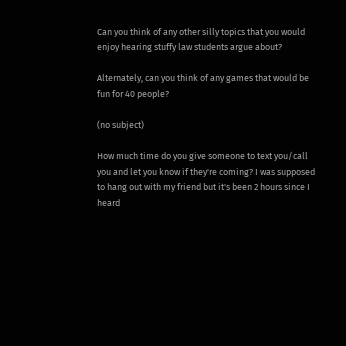Can you think of any other silly topics that you would enjoy hearing stuffy law students argue about?

Alternately, can you think of any games that would be fun for 40 people?

(no subject)

How much time do you give someone to text you/call you and let you know if they're coming? I was supposed to hang out with my friend but it's been 2 hours since I heard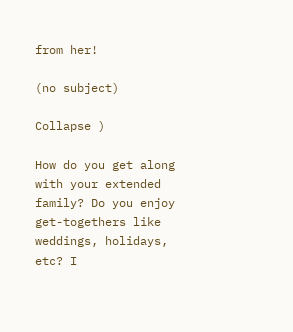from her!

(no subject)

Collapse )

How do you get along with your extended family? Do you enjoy get-togethers like weddings, holidays, etc? I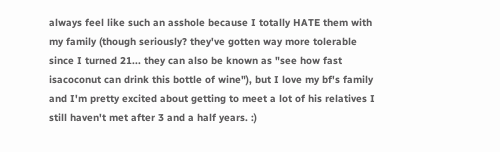always feel like such an asshole because I totally HATE them with my family (though seriously? they've gotten way more tolerable since I turned 21... they can also be known as "see how fast isacoconut can drink this bottle of wine"), but I love my bf's family and I'm pretty excited about getting to meet a lot of his relatives I still haven't met after 3 and a half years. :)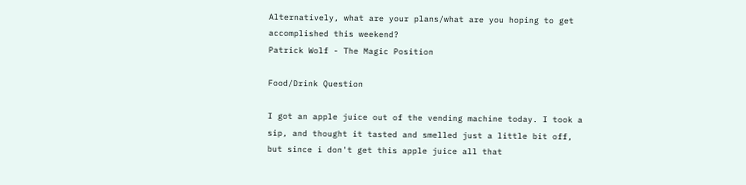Alternatively, what are your plans/what are you hoping to get accomplished this weekend?
Patrick Wolf - The Magic Position

Food/Drink Question

I got an apple juice out of the vending machine today. I took a sip, and thought it tasted and smelled just a little bit off, but since i don't get this apple juice all that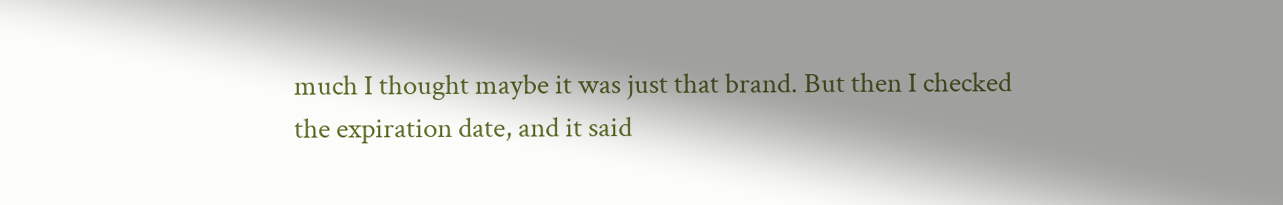much I thought maybe it was just that brand. But then I checked the expiration date, and it said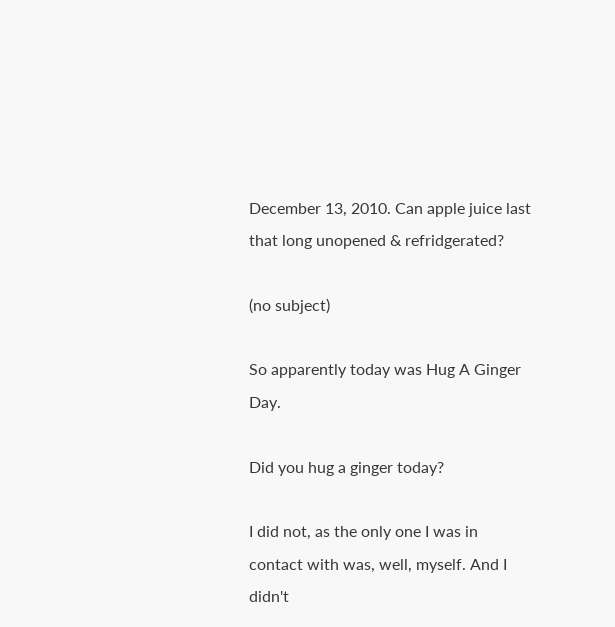December 13, 2010. Can apple juice last that long unopened & refridgerated?

(no subject)

So apparently today was Hug A Ginger Day.

Did you hug a ginger today?

I did not, as the only one I was in contact with was, well, myself. And I didn't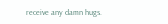receive any damn hugs.